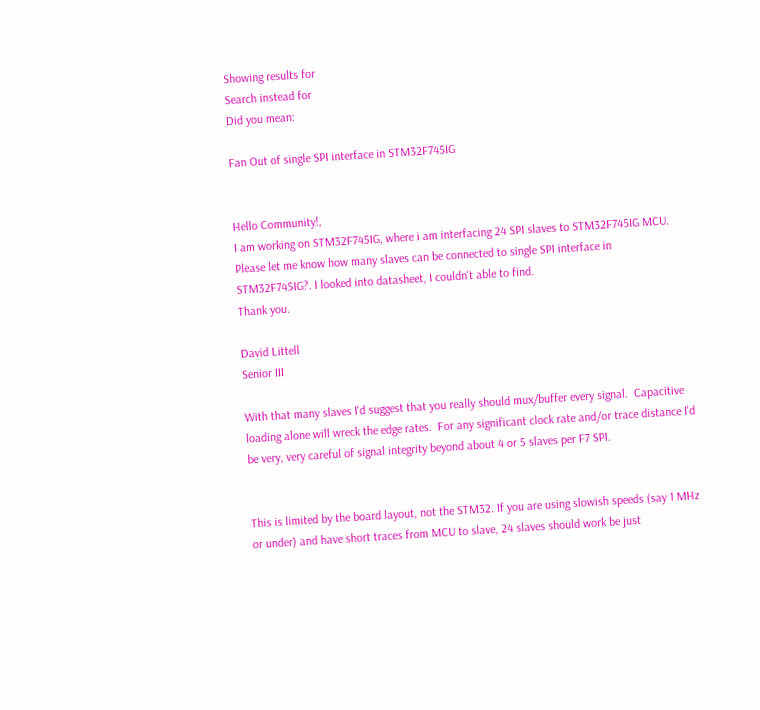Showing results for
Search instead for
Did you mean:

Fan Out of single SPI interface in STM32F745IG


Hello Community!,
I am working on STM32F745IG, where i am interfacing 24 SPI slaves to STM32F745IG MCU. Please let me know how many slaves can be connected to single SPI interface in STM32F745IG?. I looked into datasheet, I couldn't able to find.
Thank you.

David Littell
Senior III

With that many slaves I'd suggest that you really should mux/buffer every signal.  Capacitive loading alone will wreck the edge rates.  For any significant clock rate and/or trace distance I'd be very, very careful of signal integrity beyond about 4 or 5 slaves per F7 SPI.


This is limited by the board layout, not the STM32. If you are using slowish speeds (say 1 MHz or under) and have short traces from MCU to slave, 24 slaves should work be just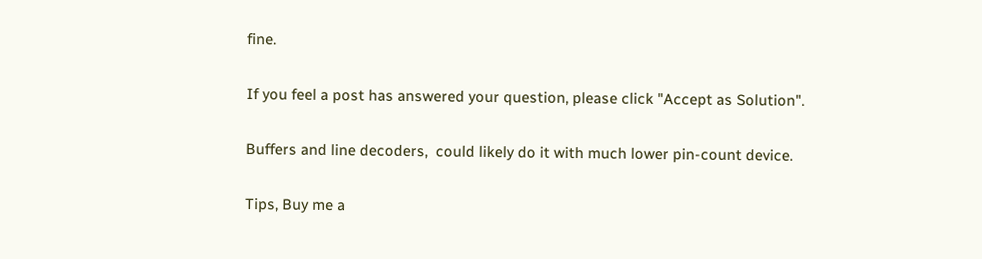fine.

If you feel a post has answered your question, please click "Accept as Solution".

Buffers and line decoders,  could likely do it with much lower pin-count device.

Tips, Buy me a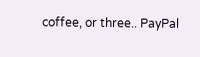coffee, or three.. PayPal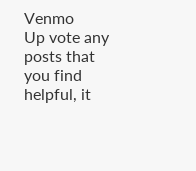Venmo
Up vote any posts that you find helpful, it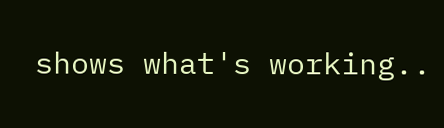shows what's working..